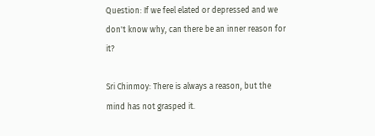Question: If we feel elated or depressed and we don't know why, can there be an inner reason for it?

Sri Chinmoy: There is always a reason, but the mind has not grasped it.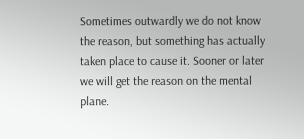Sometimes outwardly we do not know the reason, but something has actually taken place to cause it. Sooner or later we will get the reason on the mental plane.